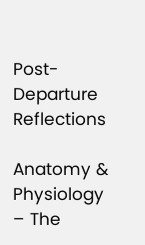Post-Departure Reflections

Anatomy & Physiology – The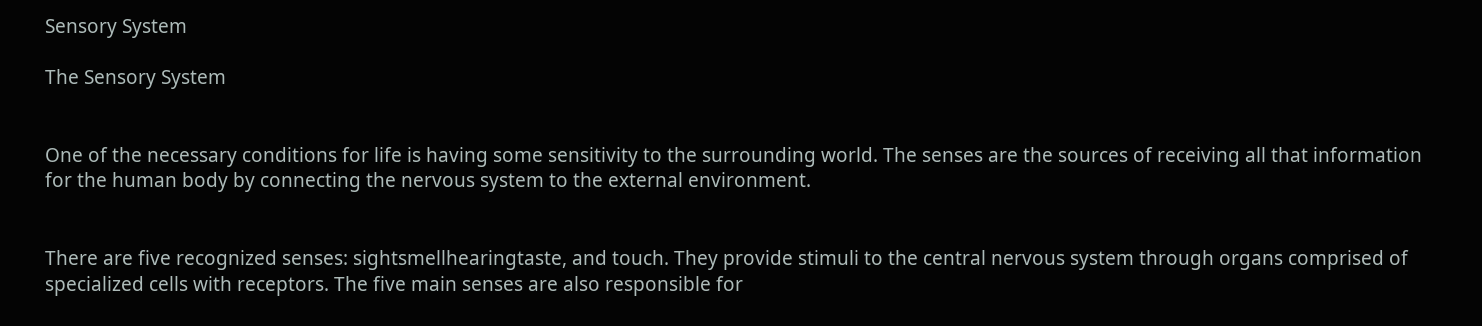Sensory System

The Sensory System


One of the necessary conditions for life is having some sensitivity to the surrounding world. The senses are the sources of receiving all that information for the human body by connecting the nervous system to the external environment.


There are five recognized senses: sightsmellhearingtaste, and touch. They provide stimuli to the central nervous system through organs comprised of specialized cells with receptors. The five main senses are also responsible for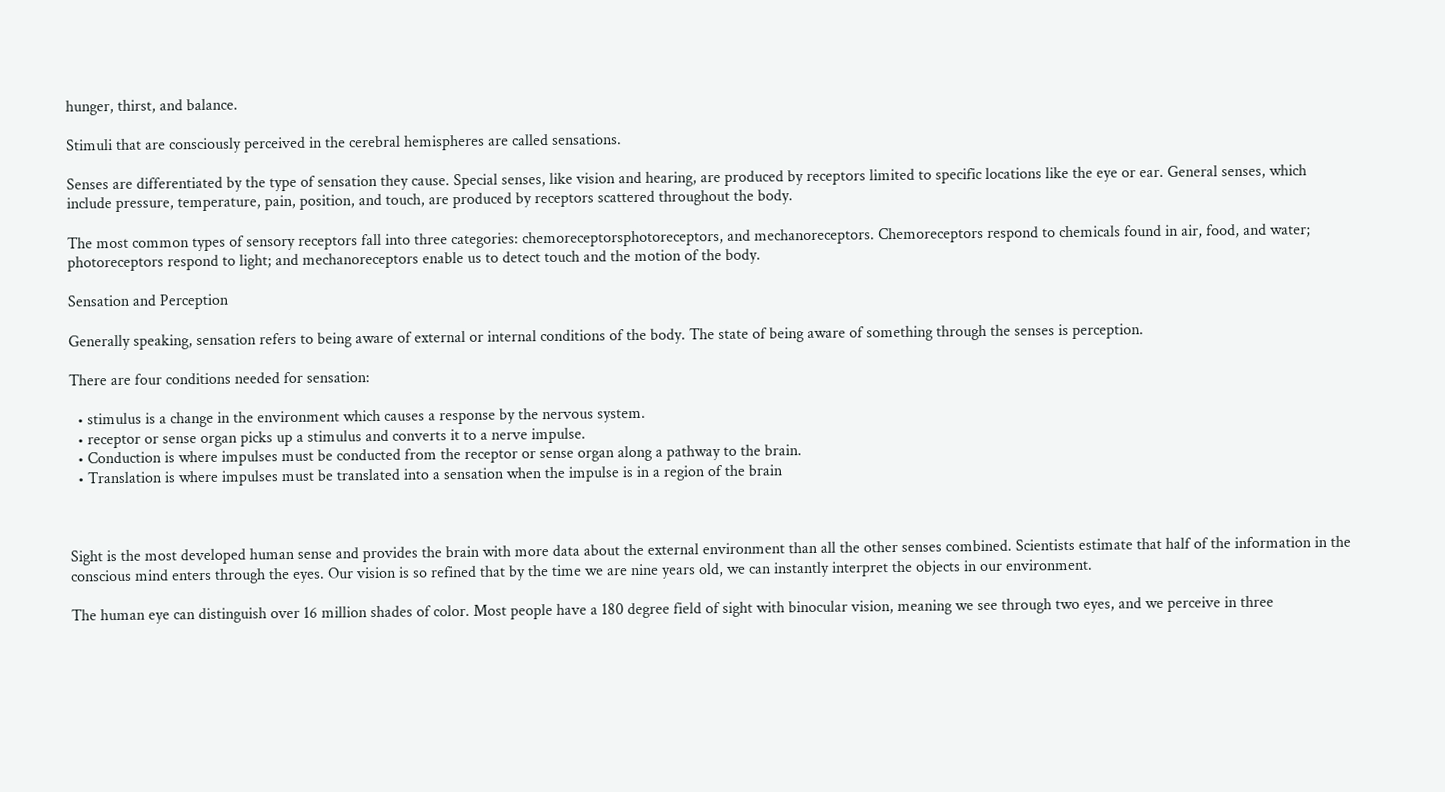hunger, thirst, and balance.

Stimuli that are consciously perceived in the cerebral hemispheres are called sensations.

Senses are differentiated by the type of sensation they cause. Special senses, like vision and hearing, are produced by receptors limited to specific locations like the eye or ear. General senses, which include pressure, temperature, pain, position, and touch, are produced by receptors scattered throughout the body.

The most common types of sensory receptors fall into three categories: chemoreceptorsphotoreceptors, and mechanoreceptors. Chemoreceptors respond to chemicals found in air, food, and water; photoreceptors respond to light; and mechanoreceptors enable us to detect touch and the motion of the body.

Sensation and Perception

Generally speaking, sensation refers to being aware of external or internal conditions of the body. The state of being aware of something through the senses is perception.

There are four conditions needed for sensation:

  • stimulus is a change in the environment which causes a response by the nervous system.
  • receptor or sense organ picks up a stimulus and converts it to a nerve impulse.
  • Conduction is where impulses must be conducted from the receptor or sense organ along a pathway to the brain.
  • Translation is where impulses must be translated into a sensation when the impulse is in a region of the brain



Sight is the most developed human sense and provides the brain with more data about the external environment than all the other senses combined. Scientists estimate that half of the information in the conscious mind enters through the eyes. Our vision is so refined that by the time we are nine years old, we can instantly interpret the objects in our environment.

The human eye can distinguish over 16 million shades of color. Most people have a 180 degree field of sight with binocular vision, meaning we see through two eyes, and we perceive in three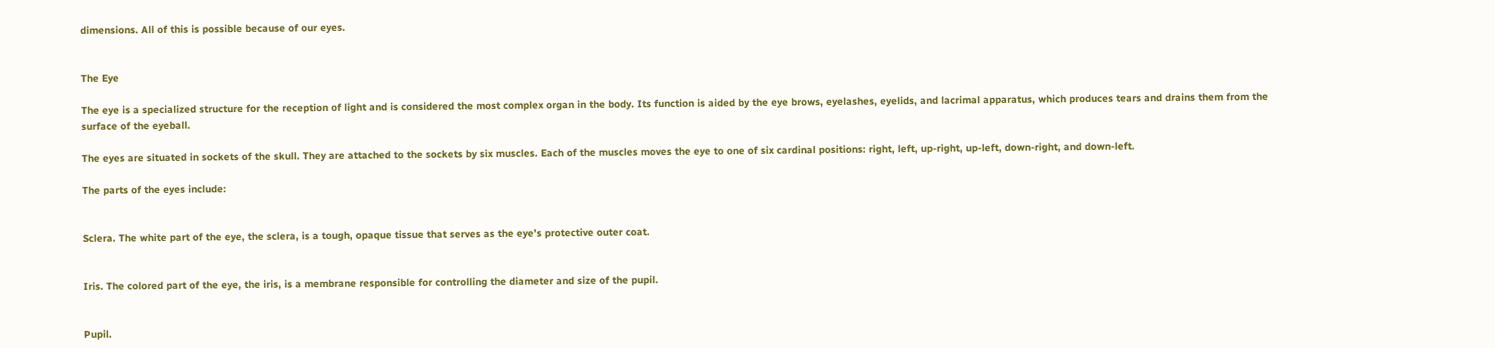dimensions. All of this is possible because of our eyes.


The Eye

The eye is a specialized structure for the reception of light and is considered the most complex organ in the body. Its function is aided by the eye brows, eyelashes, eyelids, and lacrimal apparatus, which produces tears and drains them from the surface of the eyeball.

The eyes are situated in sockets of the skull. They are attached to the sockets by six muscles. Each of the muscles moves the eye to one of six cardinal positions: right, left, up-right, up-left, down-right, and down-left.

The parts of the eyes include:


Sclera. The white part of the eye, the sclera, is a tough, opaque tissue that serves as the eye’s protective outer coat.


Iris. The colored part of the eye, the iris, is a membrane responsible for controlling the diameter and size of the pupil.


Pupil.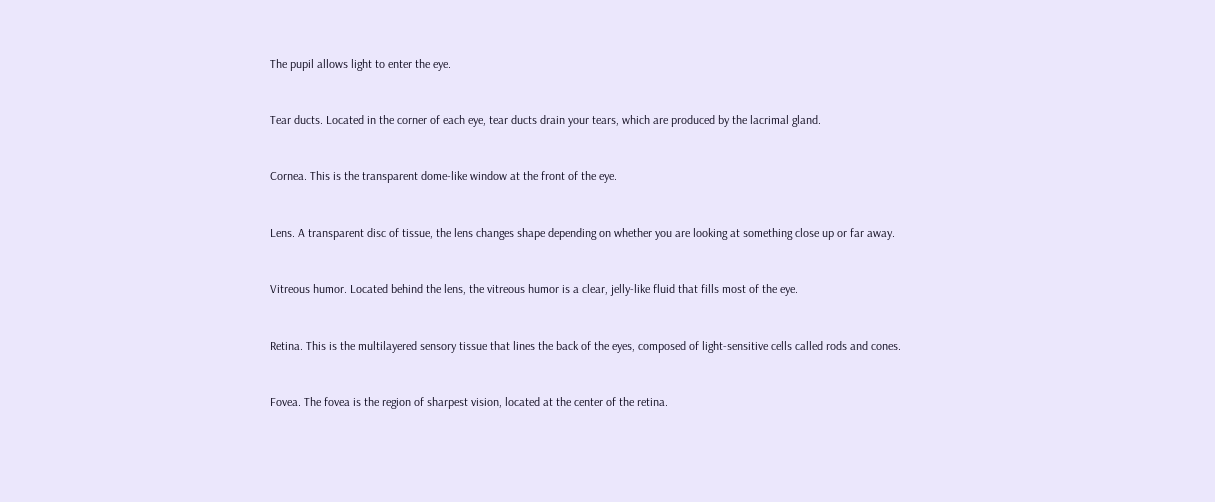The pupil allows light to enter the eye.


Tear ducts. Located in the corner of each eye, tear ducts drain your tears, which are produced by the lacrimal gland.


Cornea. This is the transparent dome-like window at the front of the eye.


Lens. A transparent disc of tissue, the lens changes shape depending on whether you are looking at something close up or far away.


Vitreous humor. Located behind the lens, the vitreous humor is a clear, jelly-like fluid that fills most of the eye.


Retina. This is the multilayered sensory tissue that lines the back of the eyes, composed of light-sensitive cells called rods and cones.


Fovea. The fovea is the region of sharpest vision, located at the center of the retina.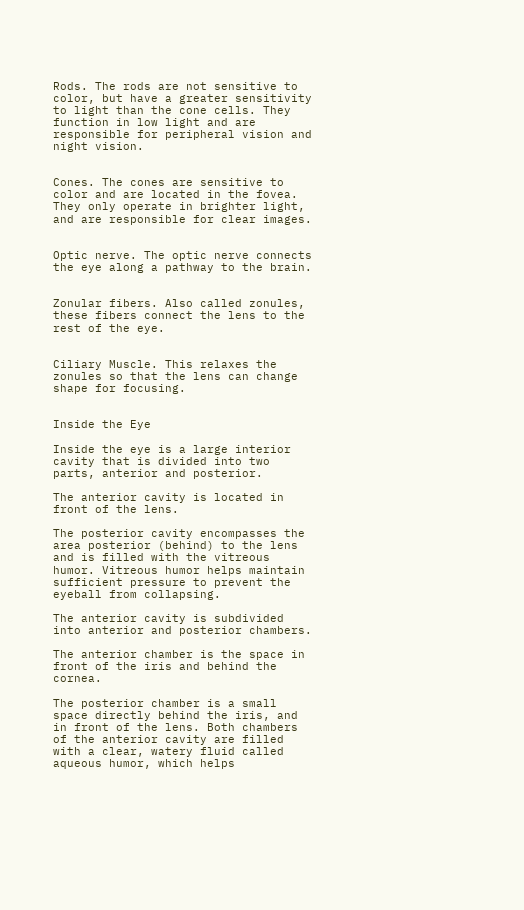Rods. The rods are not sensitive to color, but have a greater sensitivity to light than the cone cells. They function in low light and are responsible for peripheral vision and night vision.


Cones. The cones are sensitive to color and are located in the fovea. They only operate in brighter light, and are responsible for clear images.


Optic nerve. The optic nerve connects the eye along a pathway to the brain.


Zonular fibers. Also called zonules, these fibers connect the lens to the rest of the eye.


Ciliary Muscle. This relaxes the zonules so that the lens can change shape for focusing.


Inside the Eye

Inside the eye is a large interior cavity that is divided into two parts, anterior and posterior.

The anterior cavity is located in front of the lens.

The posterior cavity encompasses the area posterior (behind) to the lens and is filled with the vitreous humor. Vitreous humor helps maintain sufficient pressure to prevent the eyeball from collapsing.

The anterior cavity is subdivided into anterior and posterior chambers.

The anterior chamber is the space in front of the iris and behind the cornea.

The posterior chamber is a small space directly behind the iris, and in front of the lens. Both chambers of the anterior cavity are filled with a clear, watery fluid called aqueous humor, which helps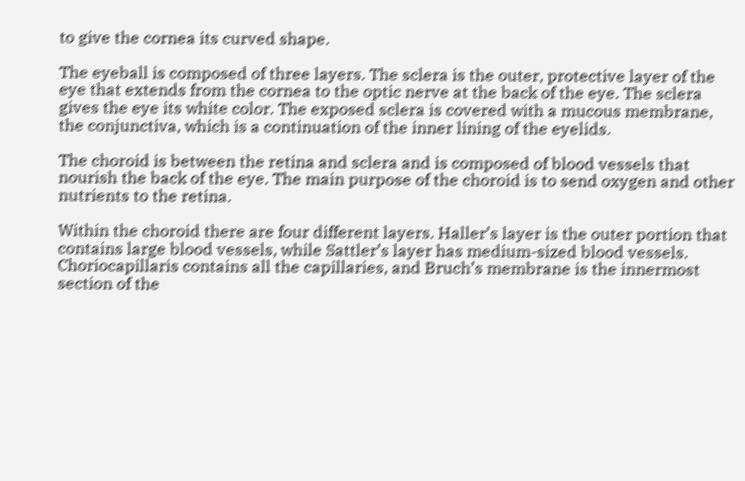to give the cornea its curved shape.

The eyeball is composed of three layers. The sclera is the outer, protective layer of the eye that extends from the cornea to the optic nerve at the back of the eye. The sclera gives the eye its white color. The exposed sclera is covered with a mucous membrane, the conjunctiva, which is a continuation of the inner lining of the eyelids.

The choroid is between the retina and sclera and is composed of blood vessels that nourish the back of the eye. The main purpose of the choroid is to send oxygen and other nutrients to the retina.

Within the choroid there are four different layers. Haller’s layer is the outer portion that contains large blood vessels, while Sattler’s layer has medium-sized blood vessels. Choriocapillaris contains all the capillaries, and Bruch’s membrane is the innermost section of the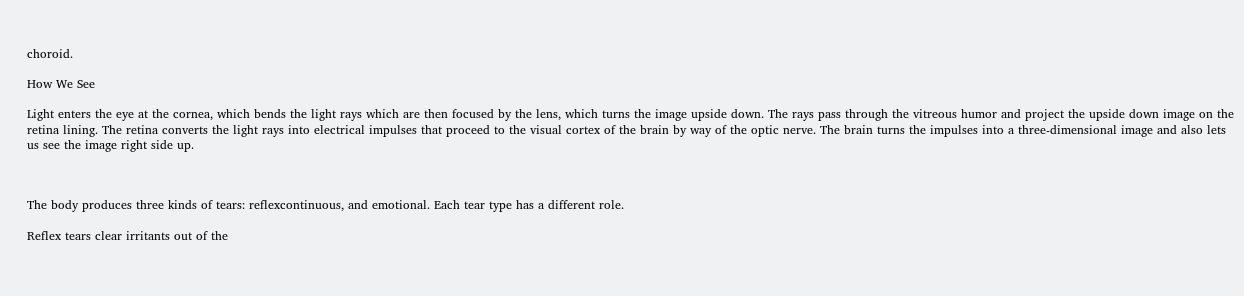choroid.

How We See

Light enters the eye at the cornea, which bends the light rays which are then focused by the lens, which turns the image upside down. The rays pass through the vitreous humor and project the upside down image on the retina lining. The retina converts the light rays into electrical impulses that proceed to the visual cortex of the brain by way of the optic nerve. The brain turns the impulses into a three-dimensional image and also lets us see the image right side up.



The body produces three kinds of tears: reflexcontinuous, and emotional. Each tear type has a different role.

Reflex tears clear irritants out of the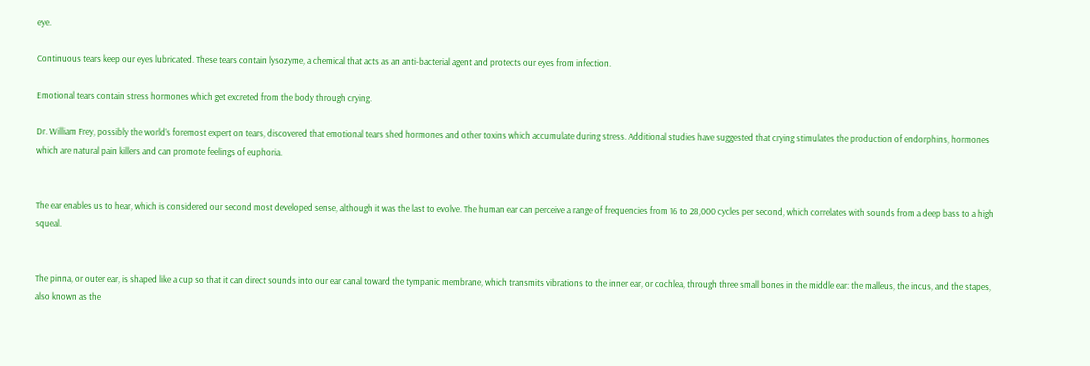eye.

Continuous tears keep our eyes lubricated. These tears contain lysozyme, a chemical that acts as an anti-bacterial agent and protects our eyes from infection.

Emotional tears contain stress hormones which get excreted from the body through crying.

Dr. William Frey, possibly the world’s foremost expert on tears, discovered that emotional tears shed hormones and other toxins which accumulate during stress. Additional studies have suggested that crying stimulates the production of endorphins, hormones which are natural pain killers and can promote feelings of euphoria.


The ear enables us to hear, which is considered our second most developed sense, although it was the last to evolve. The human ear can perceive a range of frequencies from 16 to 28,000 cycles per second, which correlates with sounds from a deep bass to a high squeal.


The pinna, or outer ear, is shaped like a cup so that it can direct sounds into our ear canal toward the tympanic membrane, which transmits vibrations to the inner ear, or cochlea, through three small bones in the middle ear: the malleus, the incus, and the stapes, also known as the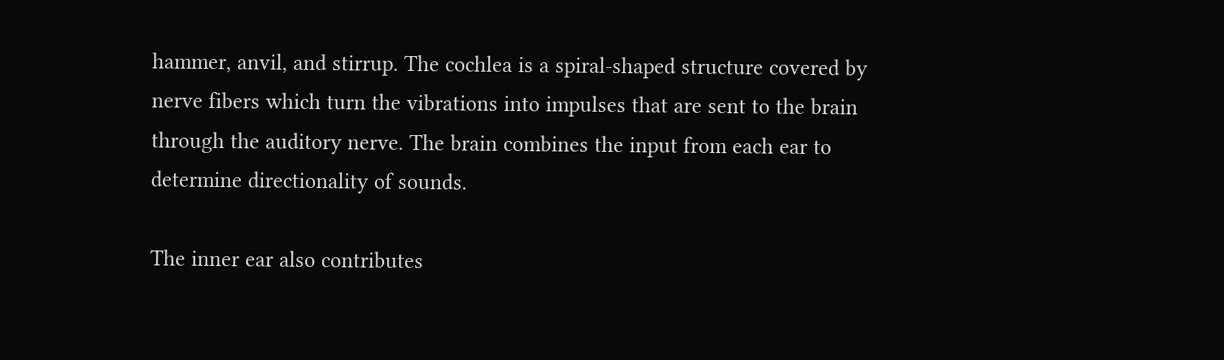hammer, anvil, and stirrup. The cochlea is a spiral-shaped structure covered by nerve fibers which turn the vibrations into impulses that are sent to the brain through the auditory nerve. The brain combines the input from each ear to determine directionality of sounds.

The inner ear also contributes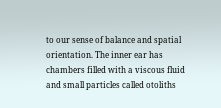to our sense of balance and spatial orientation. The inner ear has chambers filled with a viscous fluid and small particles called otoliths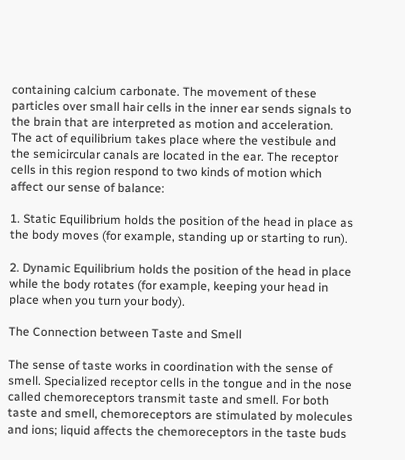containing calcium carbonate. The movement of these particles over small hair cells in the inner ear sends signals to the brain that are interpreted as motion and acceleration.
The act of equilibrium takes place where the vestibule and the semicircular canals are located in the ear. The receptor cells in this region respond to two kinds of motion which affect our sense of balance:

1. Static Equilibrium holds the position of the head in place as the body moves (for example, standing up or starting to run).

2. Dynamic Equilibrium holds the position of the head in place while the body rotates (for example, keeping your head in place when you turn your body).

The Connection between Taste and Smell

The sense of taste works in coordination with the sense of smell. Specialized receptor cells in the tongue and in the nose called chemoreceptors transmit taste and smell. For both taste and smell, chemoreceptors are stimulated by molecules and ions; liquid affects the chemoreceptors in the taste buds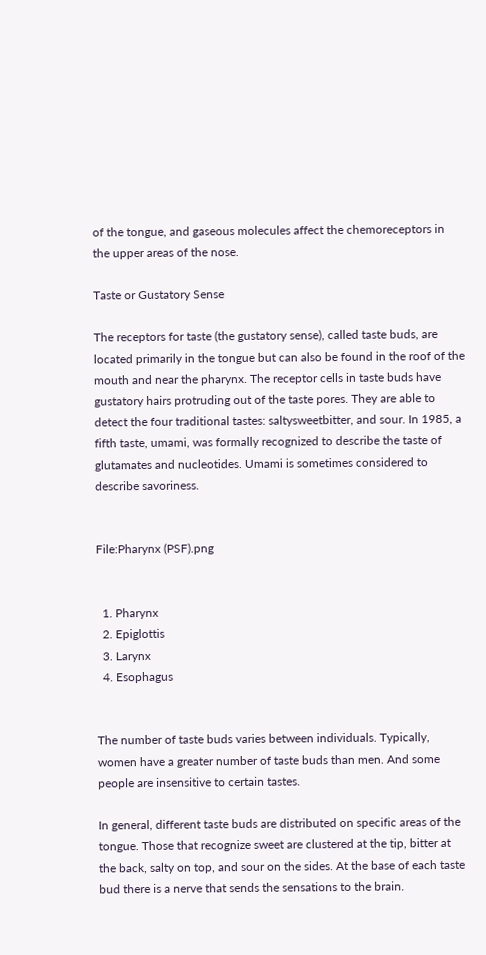of the tongue, and gaseous molecules affect the chemoreceptors in the upper areas of the nose.

Taste or Gustatory Sense

The receptors for taste (the gustatory sense), called taste buds, are located primarily in the tongue but can also be found in the roof of the mouth and near the pharynx. The receptor cells in taste buds have gustatory hairs protruding out of the taste pores. They are able to detect the four traditional tastes: saltysweetbitter, and sour. In 1985, a fifth taste, umami, was formally recognized to describe the taste of glutamates and nucleotides. Umami is sometimes considered to describe savoriness.


File:Pharynx (PSF).png


  1. Pharynx
  2. Epiglottis
  3. Larynx
  4. Esophagus


The number of taste buds varies between individuals. Typically, women have a greater number of taste buds than men. And some people are insensitive to certain tastes.

In general, different taste buds are distributed on specific areas of the tongue. Those that recognize sweet are clustered at the tip, bitter at the back, salty on top, and sour on the sides. At the base of each taste bud there is a nerve that sends the sensations to the brain.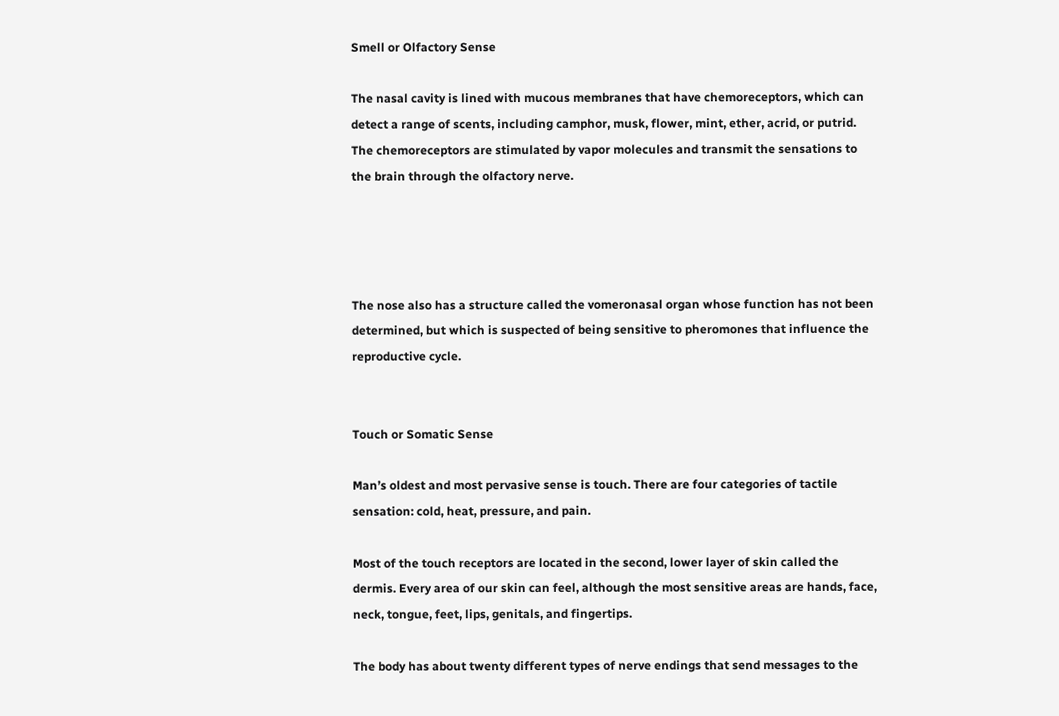Smell or Olfactory Sense

The nasal cavity is lined with mucous membranes that have chemoreceptors, which can detect a range of scents, including camphor, musk, flower, mint, ether, acrid, or putrid. The chemoreceptors are stimulated by vapor molecules and transmit the sensations to the brain through the olfactory nerve.




The nose also has a structure called the vomeronasal organ whose function has not been determined, but which is suspected of being sensitive to pheromones that influence the reproductive cycle.


Touch or Somatic Sense

Man’s oldest and most pervasive sense is touch. There are four categories of tactile sensation: cold, heat, pressure, and pain.

Most of the touch receptors are located in the second, lower layer of skin called the dermis. Every area of our skin can feel, although the most sensitive areas are hands, face, neck, tongue, feet, lips, genitals, and fingertips.

The body has about twenty different types of nerve endings that send messages to the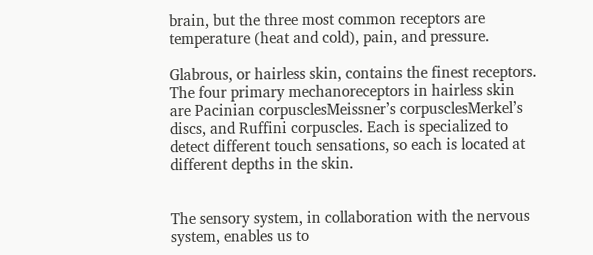brain, but the three most common receptors are temperature (heat and cold), pain, and pressure.

Glabrous, or hairless skin, contains the finest receptors. The four primary mechanoreceptors in hairless skin are Pacinian corpusclesMeissner’s corpusclesMerkel’s discs, and Ruffini corpuscles. Each is specialized to detect different touch sensations, so each is located at different depths in the skin.


The sensory system, in collaboration with the nervous system, enables us to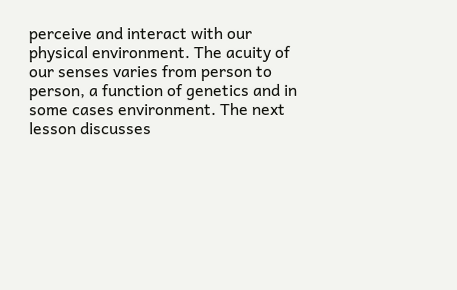perceive and interact with our physical environment. The acuity of our senses varies from person to person, a function of genetics and in some cases environment. The next lesson discusses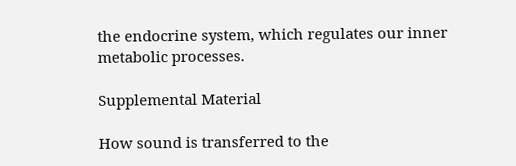the endocrine system, which regulates our inner metabolic processes.

Supplemental Material

How sound is transferred to the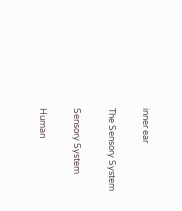inner ear

The Sensory System

Sensory System

Human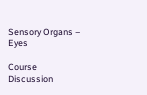Sensory Organs – Eyes

Course Discussion